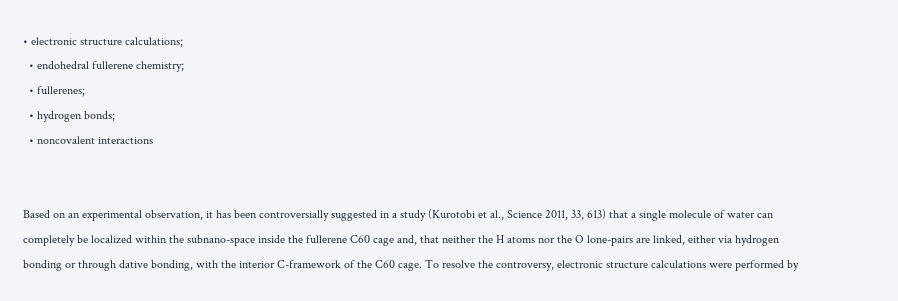• electronic structure calculations;
  • endohedral fullerene chemistry;
  • fullerenes;
  • hydrogen bonds;
  • noncovalent interactions


Based on an experimental observation, it has been controversially suggested in a study (Kurotobi et al., Science 2011, 33, 613) that a single molecule of water can completely be localized within the subnano-space inside the fullerene C60 cage and, that neither the H atoms nor the O lone-pairs are linked, either via hydrogen bonding or through dative bonding, with the interior C-framework of the C60 cage. To resolve the controversy, electronic structure calculations were performed by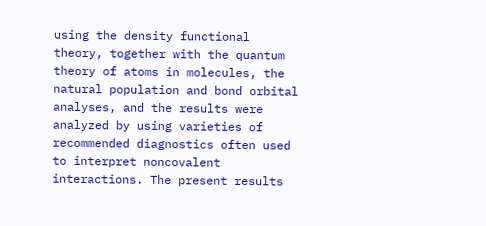using the density functional theory, together with the quantum theory of atoms in molecules, the natural population and bond orbital analyses, and the results were analyzed by using varieties of recommended diagnostics often used to interpret noncovalent interactions. The present results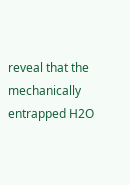reveal that the mechanically entrapped H2O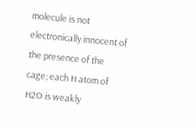molecule is not electronically innocent of the presence of the cage; each H atom of H2O is weakly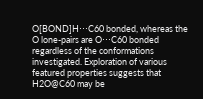O[BOND]H⋅⋅⋅C60 bonded, whereas the O lone-pairs are O⋅⋅⋅C60 bonded regardless of the conformations investigated. Exploration of various featured properties suggests that H2O@C60 may be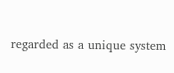regarded as a unique system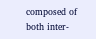composed of both inter-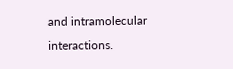and intramolecular interactions.